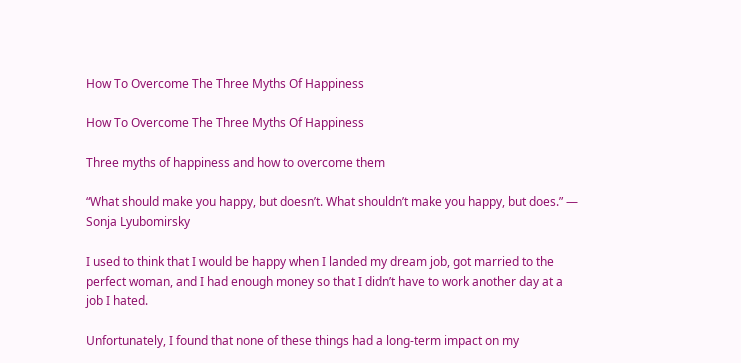How To Overcome The Three Myths Of Happiness

How To Overcome The Three Myths Of Happiness

Three myths of happiness and how to overcome them

“What should make you happy, but doesn’t. What shouldn’t make you happy, but does.” — Sonja Lyubomirsky

I used to think that I would be happy when I landed my dream job, got married to the perfect woman, and I had enough money so that I didn’t have to work another day at a job I hated.

Unfortunately, I found that none of these things had a long-term impact on my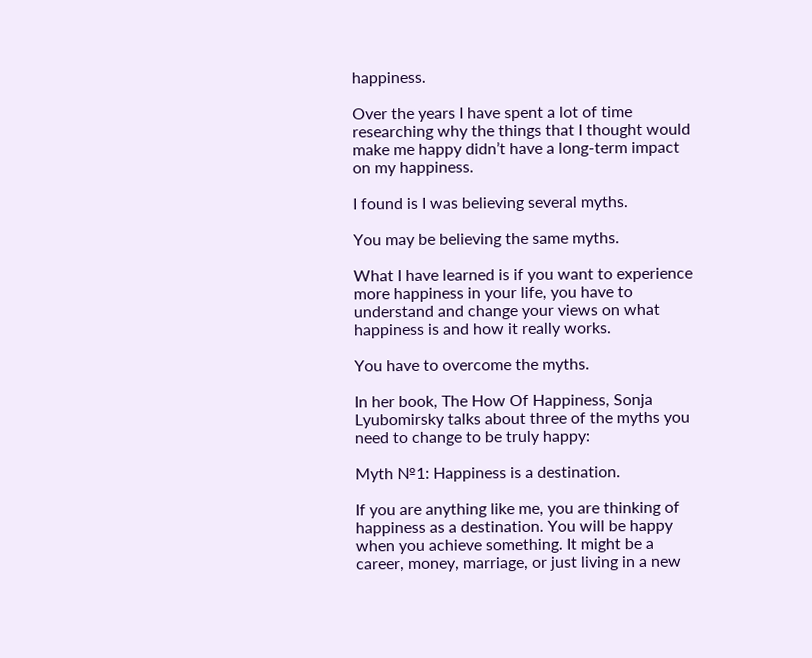happiness.

Over the years I have spent a lot of time researching why the things that I thought would make me happy didn’t have a long-term impact on my happiness.

I found is I was believing several myths.

You may be believing the same myths.

What I have learned is if you want to experience more happiness in your life, you have to understand and change your views on what happiness is and how it really works.

You have to overcome the myths.

In her book, The How Of Happiness, Sonja Lyubomirsky talks about three of the myths you need to change to be truly happy:

Myth №1: Happiness is a destination.

If you are anything like me, you are thinking of happiness as a destination. You will be happy when you achieve something. It might be a career, money, marriage, or just living in a new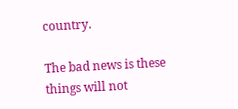country.

The bad news is these things will not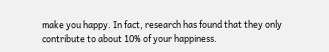make you happy. In fact, research has found that they only contribute to about 10% of your happiness.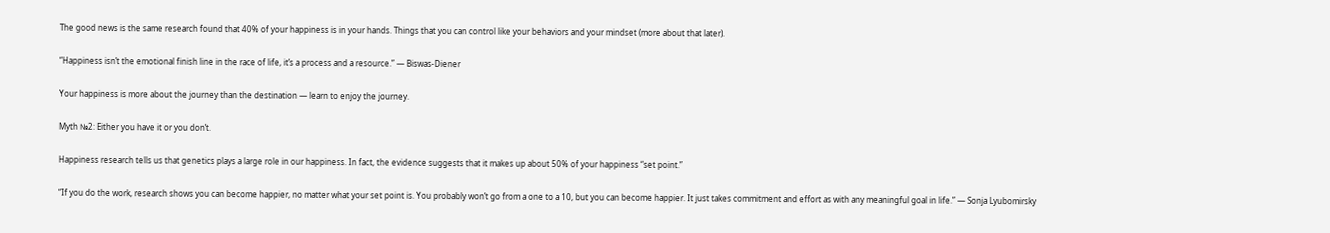The good news is the same research found that 40% of your happiness is in your hands. Things that you can control like your behaviors and your mindset (more about that later).

“Happiness isn’t the emotional finish line in the race of life, it’s a process and a resource.” — Biswas-Diener

Your happiness is more about the journey than the destination — learn to enjoy the journey.

Myth №2: Either you have it or you don’t.

Happiness research tells us that genetics plays a large role in our happiness. In fact, the evidence suggests that it makes up about 50% of your happiness “set point.”

“If you do the work, research shows you can become happier, no matter what your set point is. You probably won’t go from a one to a 10, but you can become happier. It just takes commitment and effort as with any meaningful goal in life.” — Sonja Lyubomirsky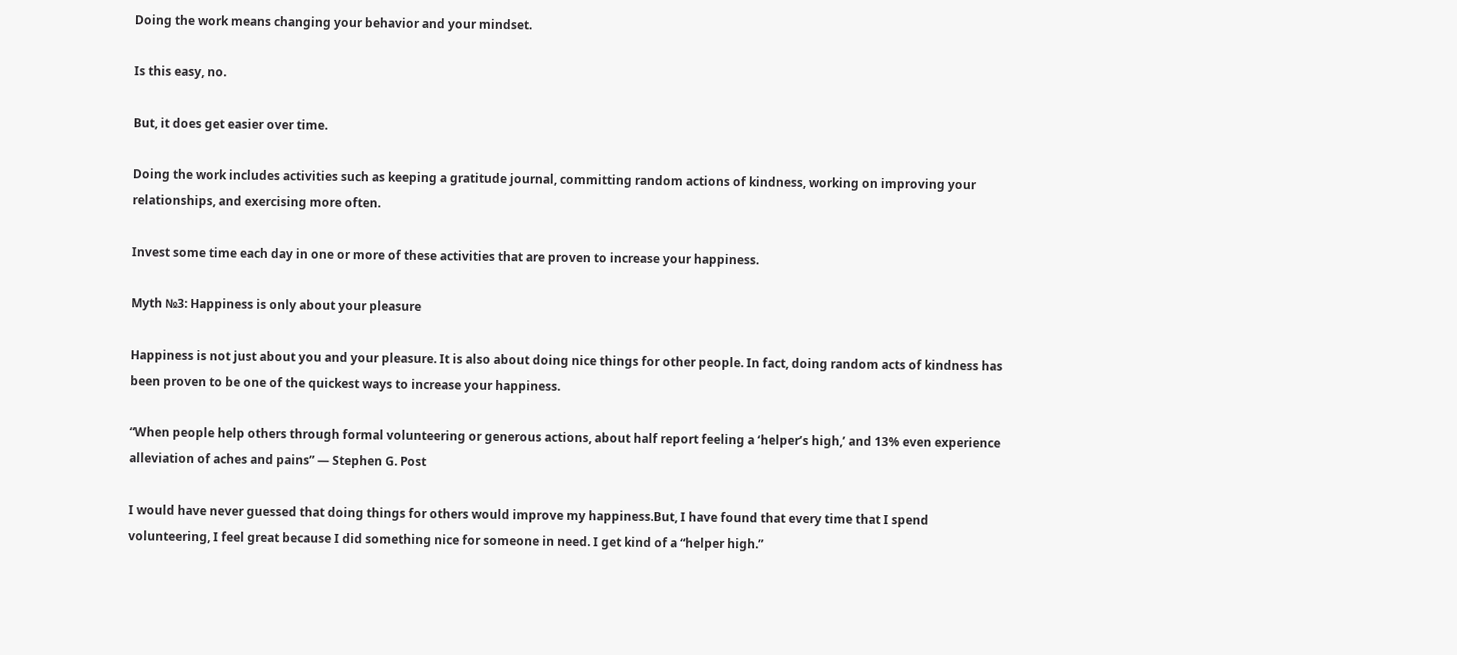Doing the work means changing your behavior and your mindset.

Is this easy, no.

But, it does get easier over time.

Doing the work includes activities such as keeping a gratitude journal, committing random actions of kindness, working on improving your relationships, and exercising more often.

Invest some time each day in one or more of these activities that are proven to increase your happiness.

Myth №3: Happiness is only about your pleasure

Happiness is not just about you and your pleasure. It is also about doing nice things for other people. In fact, doing random acts of kindness has been proven to be one of the quickest ways to increase your happiness.

“When people help others through formal volunteering or generous actions, about half report feeling a ‘helper’s high,’ and 13% even experience alleviation of aches and pains” — Stephen G. Post

I would have never guessed that doing things for others would improve my happiness.But, I have found that every time that I spend volunteering, I feel great because I did something nice for someone in need. I get kind of a “helper high.”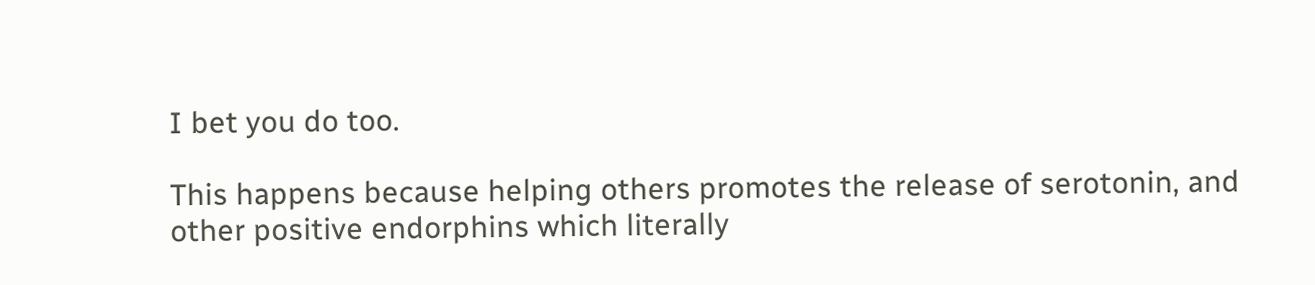I bet you do too.

This happens because helping others promotes the release of serotonin, and other positive endorphins which literally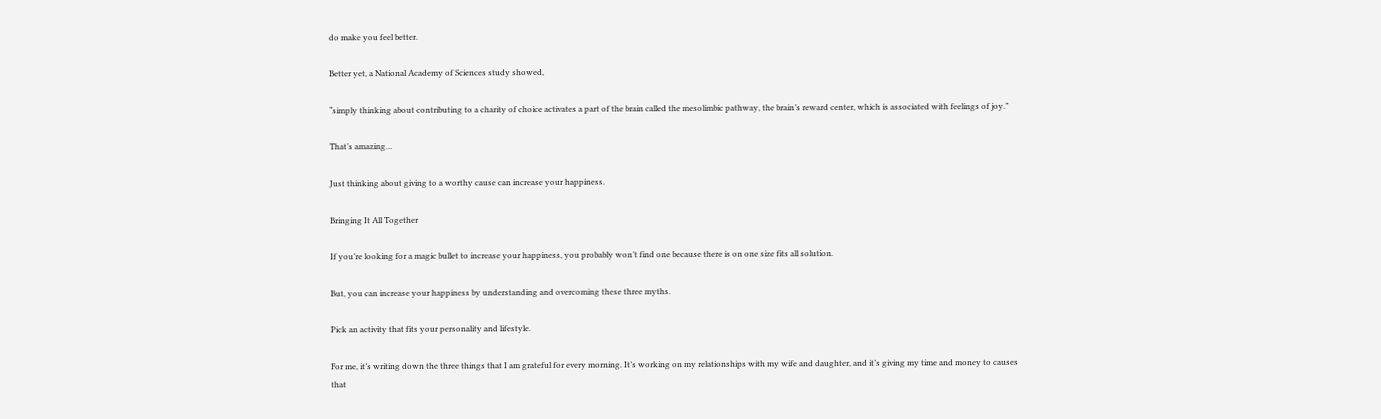do make you feel better.

Better yet, a National Academy of Sciences study showed,

“simply thinking about contributing to a charity of choice activates a part of the brain called the mesolimbic pathway, the brain’s reward center, which is associated with feelings of joy.”

That’s amazing…

Just thinking about giving to a worthy cause can increase your happiness.

Bringing It All Together

If you’re looking for a magic bullet to increase your happiness, you probably won’t find one because there is on one size fits all solution.

But, you can increase your happiness by understanding and overcoming these three myths.

Pick an activity that fits your personality and lifestyle.

For me, it’s writing down the three things that I am grateful for every morning. It’s working on my relationships with my wife and daughter, and it’s giving my time and money to causes that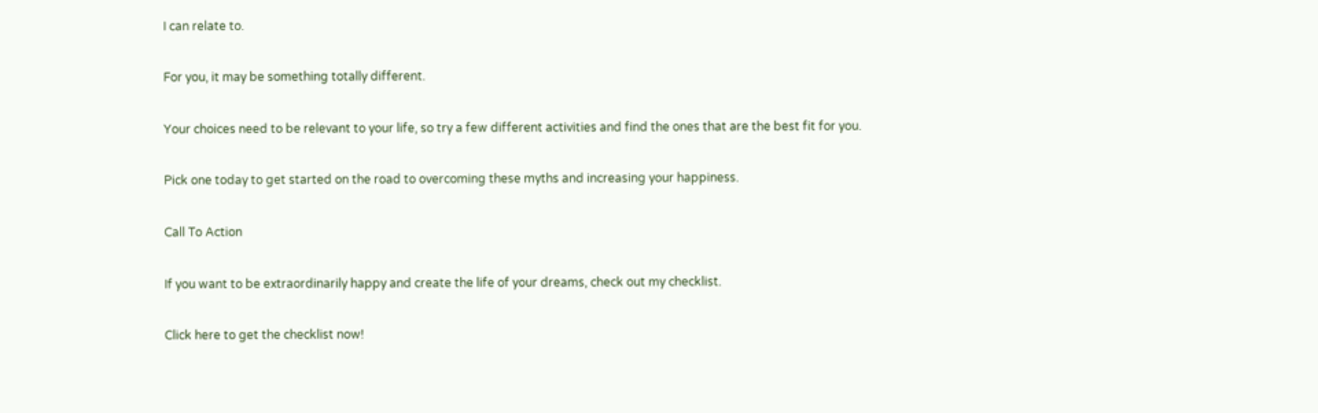I can relate to.

For you, it may be something totally different.

Your choices need to be relevant to your life, so try a few different activities and find the ones that are the best fit for you.

Pick one today to get started on the road to overcoming these myths and increasing your happiness.

Call To Action

If you want to be extraordinarily happy and create the life of your dreams, check out my checklist.

Click here to get the checklist now!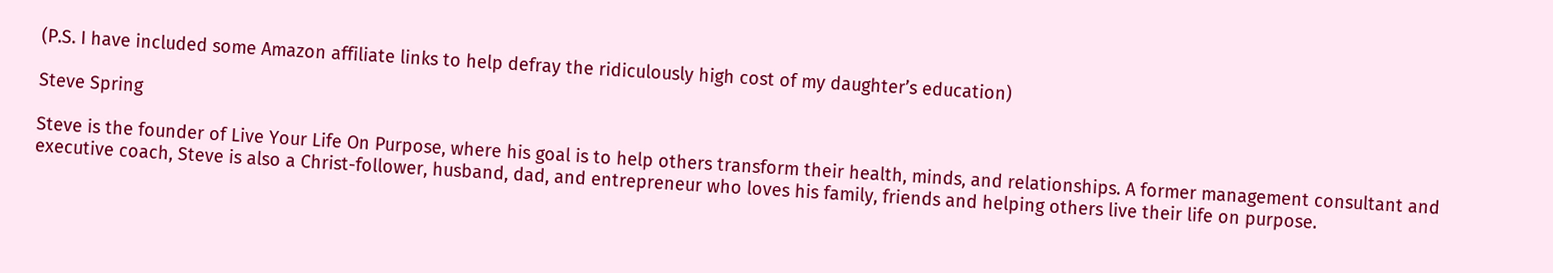(P.S. I have included some Amazon affiliate links to help defray the ridiculously high cost of my daughter’s education)

Steve Spring

Steve is the founder of Live Your Life On Purpose, where his goal is to help others transform their health, minds, and relationships. A former management consultant and executive coach, Steve is also a Christ-follower, husband, dad, and entrepreneur who loves his family, friends and helping others live their life on purpose.